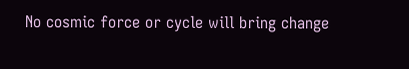No cosmic force or cycle will bring change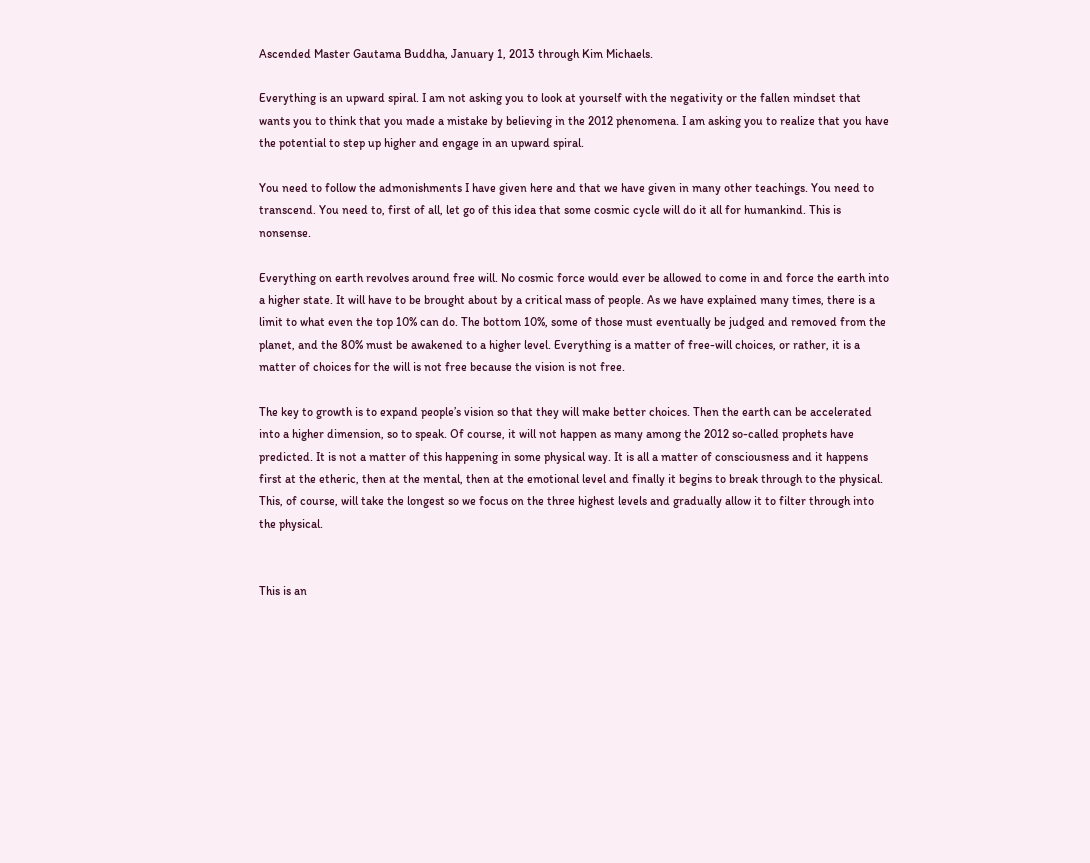Ascended Master Gautama Buddha, January 1, 2013 through Kim Michaels.

Everything is an upward spiral. I am not asking you to look at yourself with the negativity or the fallen mindset that wants you to think that you made a mistake by believing in the 2012 phenomena. I am asking you to realize that you have the potential to step up higher and engage in an upward spiral.

You need to follow the admonishments I have given here and that we have given in many other teachings. You need to transcend. You need to, first of all, let go of this idea that some cosmic cycle will do it all for humankind. This is nonsense.

Everything on earth revolves around free will. No cosmic force would ever be allowed to come in and force the earth into a higher state. It will have to be brought about by a critical mass of people. As we have explained many times, there is a limit to what even the top 10% can do. The bottom 10%, some of those must eventually be judged and removed from the planet, and the 80% must be awakened to a higher level. Everything is a matter of free-will choices, or rather, it is a matter of choices for the will is not free because the vision is not free.

The key to growth is to expand people’s vision so that they will make better choices. Then the earth can be accelerated into a higher dimension, so to speak. Of course, it will not happen as many among the 2012 so-called prophets have predicted. It is not a matter of this happening in some physical way. It is all a matter of consciousness and it happens first at the etheric, then at the mental, then at the emotional level and finally it begins to break through to the physical. This, of course, will take the longest so we focus on the three highest levels and gradually allow it to filter through into the physical.


This is an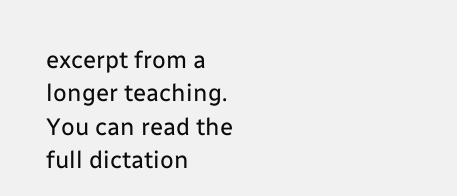excerpt from a longer teaching. You can read the full dictation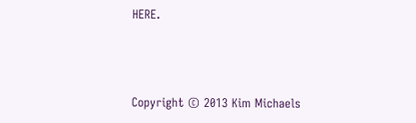HERE.



Copyright © 2013 Kim Michaels